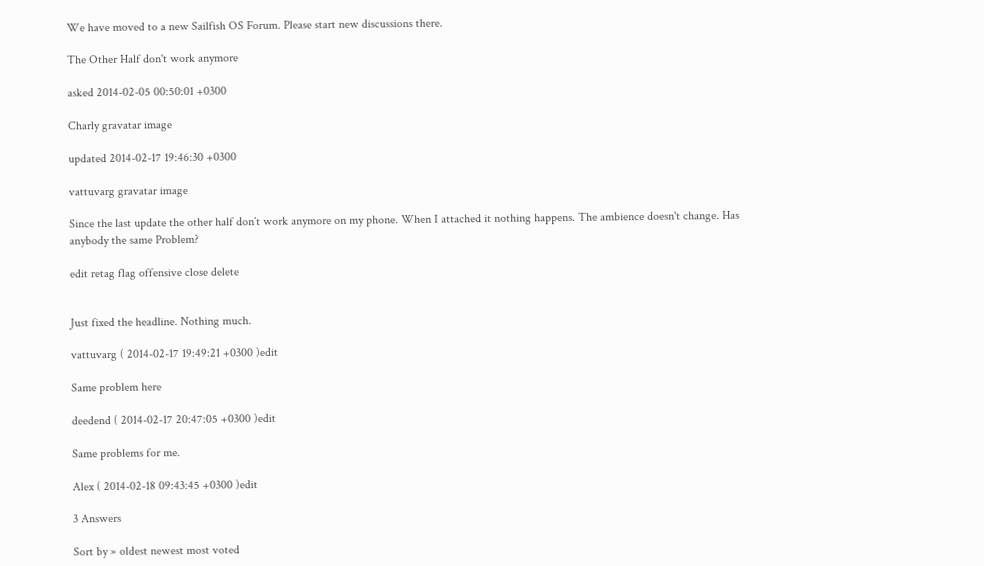We have moved to a new Sailfish OS Forum. Please start new discussions there.

The Other Half don't work anymore

asked 2014-02-05 00:50:01 +0300

Charly gravatar image

updated 2014-02-17 19:46:30 +0300

vattuvarg gravatar image

Since the last update the other half don´t work anymore on my phone. When I attached it nothing happens. The ambience doesn't change. Has anybody the same Problem?

edit retag flag offensive close delete


Just fixed the headline. Nothing much.

vattuvarg ( 2014-02-17 19:49:21 +0300 )edit

Same problem here

deedend ( 2014-02-17 20:47:05 +0300 )edit

Same problems for me.

Alex ( 2014-02-18 09:43:45 +0300 )edit

3 Answers

Sort by » oldest newest most voted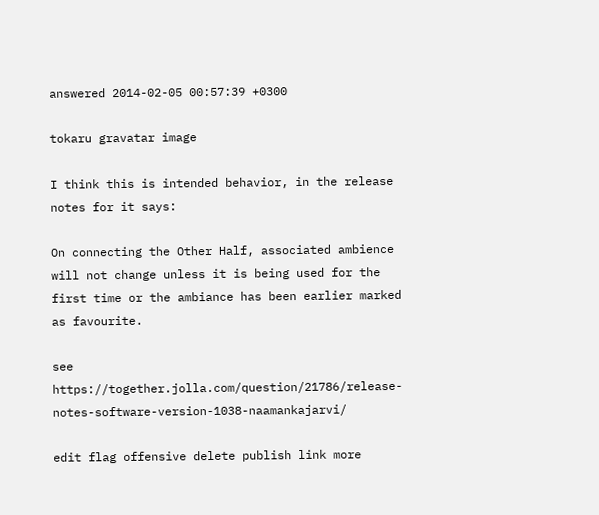answered 2014-02-05 00:57:39 +0300

tokaru gravatar image

I think this is intended behavior, in the release notes for it says:

On connecting the Other Half, associated ambience will not change unless it is being used for the first time or the ambiance has been earlier marked as favourite.

see https://together.jolla.com/question/21786/release-notes-software-version-1038-naamankajarvi/

edit flag offensive delete publish link more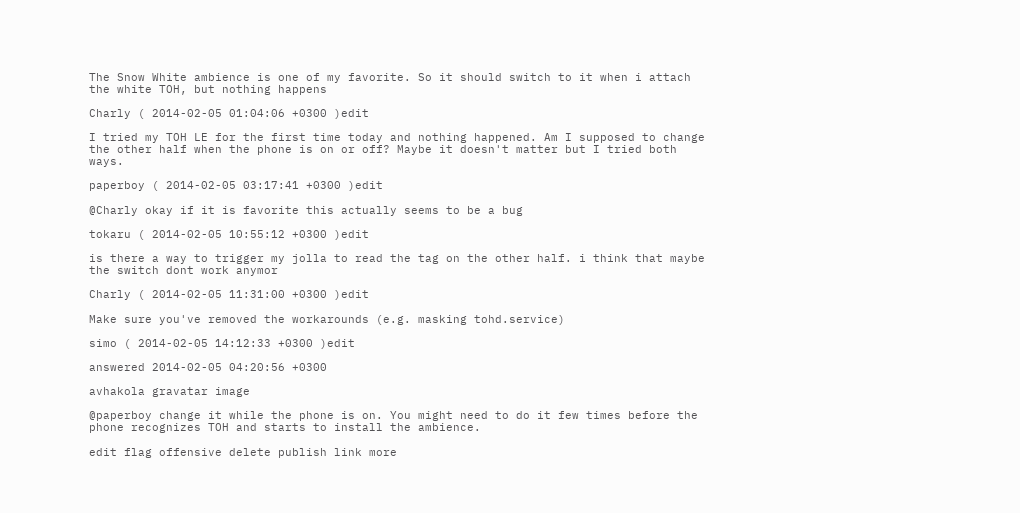The Snow White ambience is one of my favorite. So it should switch to it when i attach the white TOH, but nothing happens

Charly ( 2014-02-05 01:04:06 +0300 )edit

I tried my TOH LE for the first time today and nothing happened. Am I supposed to change the other half when the phone is on or off? Maybe it doesn't matter but I tried both ways.

paperboy ( 2014-02-05 03:17:41 +0300 )edit

@Charly okay if it is favorite this actually seems to be a bug

tokaru ( 2014-02-05 10:55:12 +0300 )edit

is there a way to trigger my jolla to read the tag on the other half. i think that maybe the switch dont work anymor

Charly ( 2014-02-05 11:31:00 +0300 )edit

Make sure you've removed the workarounds (e.g. masking tohd.service)

simo ( 2014-02-05 14:12:33 +0300 )edit

answered 2014-02-05 04:20:56 +0300

avhakola gravatar image

@paperboy change it while the phone is on. You might need to do it few times before the phone recognizes TOH and starts to install the ambience.

edit flag offensive delete publish link more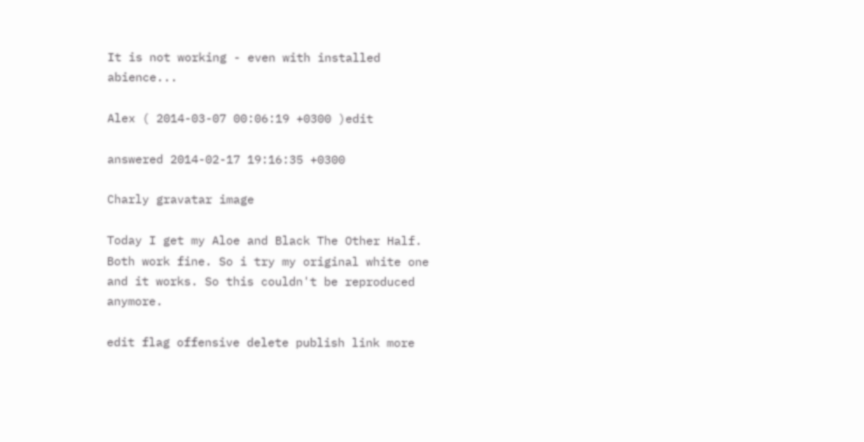It is not working - even with installed abience...

Alex ( 2014-03-07 00:06:19 +0300 )edit

answered 2014-02-17 19:16:35 +0300

Charly gravatar image

Today I get my Aloe and Black The Other Half. Both work fine. So i try my original white one and it works. So this couldn't be reproduced anymore.

edit flag offensive delete publish link more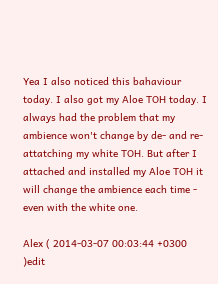Yea I also noticed this bahaviour today. I also got my Aloe TOH today. I always had the problem that my ambience won't change by de- and re-attatching my white TOH. But after I attached and installed my Aloe TOH it will change the ambience each time - even with the white one.

Alex ( 2014-03-07 00:03:44 +0300 )edit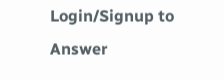Login/Signup to Answer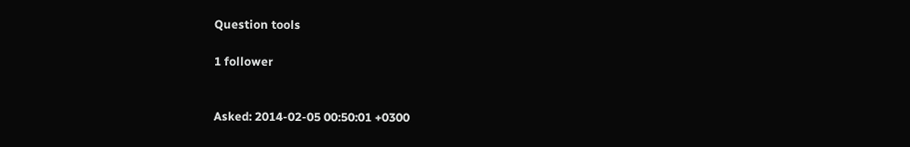Question tools

1 follower


Asked: 2014-02-05 00:50:01 +0300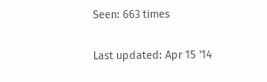Seen: 663 times

Last updated: Apr 15 '14